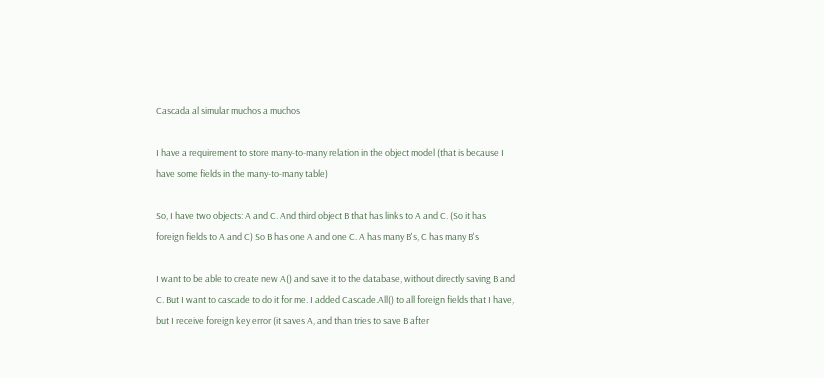Cascada al simular muchos a muchos

I have a requirement to store many-to-many relation in the object model (that is because I have some fields in the many-to-many table)

So, I have two objects: A and C. And third object B that has links to A and C. (So it has foreign fields to A and C) So B has one A and one C. A has many B's, C has many B's

I want to be able to create new A() and save it to the database, without directly saving B and C. But I want to cascade to do it for me. I added Cascade.All() to all foreign fields that I have, but I receive foreign key error (it saves A, and than tries to save B after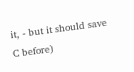it, - but it should save C before)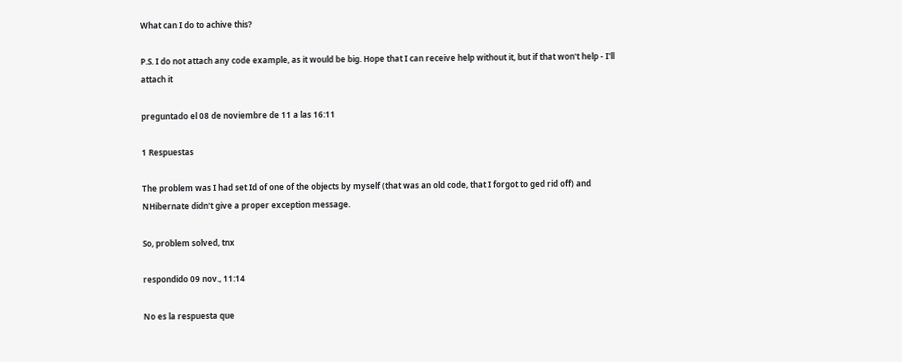What can I do to achive this?

P.S. I do not attach any code example, as it would be big. Hope that I can receive help without it, but if that won't help - I'll attach it

preguntado el 08 de noviembre de 11 a las 16:11

1 Respuestas

The problem was I had set Id of one of the objects by myself (that was an old code, that I forgot to ged rid off) and NHibernate didn't give a proper exception message.

So, problem solved, tnx

respondido 09 nov., 11:14

No es la respuesta que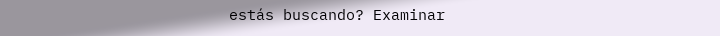estás buscando? Examinar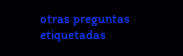otras preguntas etiquetadas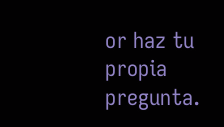or haz tu propia pregunta.